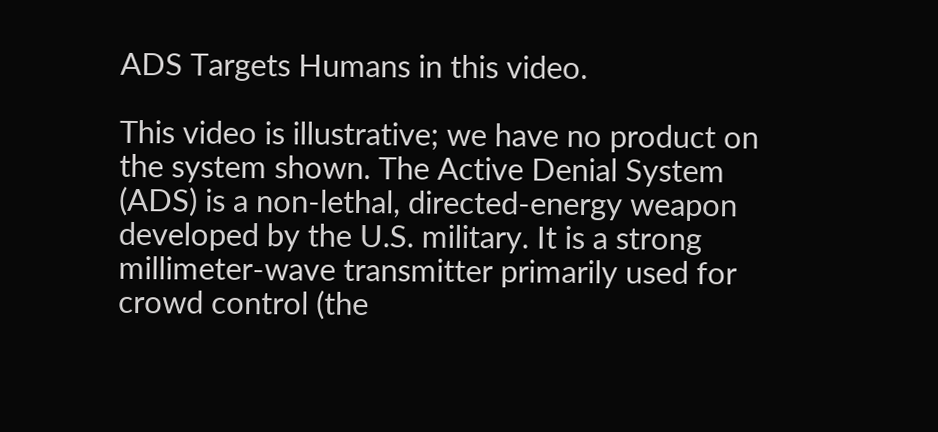ADS Targets Humans in this video.

This video is illustrative; we have no product on the system shown. The Active Denial System (ADS) is a non-lethal, directed-energy weapon developed by the U.S. military. It is a strong millimeter-wave transmitter primarily used for crowd control (the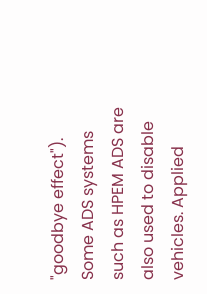"goodbye effect"). Some ADS systems such as HPEM ADS are also used to disable vehicles. Applied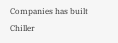Companies has built Chiller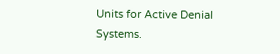Units for Active Denial Systems.